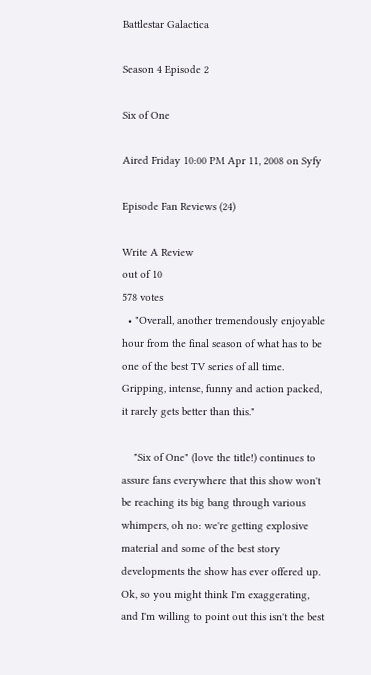Battlestar Galactica

Season 4 Episode 2

Six of One

Aired Friday 10:00 PM Apr 11, 2008 on Syfy

Episode Fan Reviews (24)

Write A Review
out of 10
578 votes
  • "Overall, another tremendously enjoyable hour from the final season of what has to be one of the best TV series of all time. Gripping, intense, funny and action packed, it rarely gets better than this."

    "Six of One" (love the title!) continues to assure fans everywhere that this show won't be reaching its big bang through various whimpers, oh no: we're getting explosive material and some of the best story developments the show has ever offered up. Ok, so you might think I'm exaggerating, and I'm willing to point out this isn't the best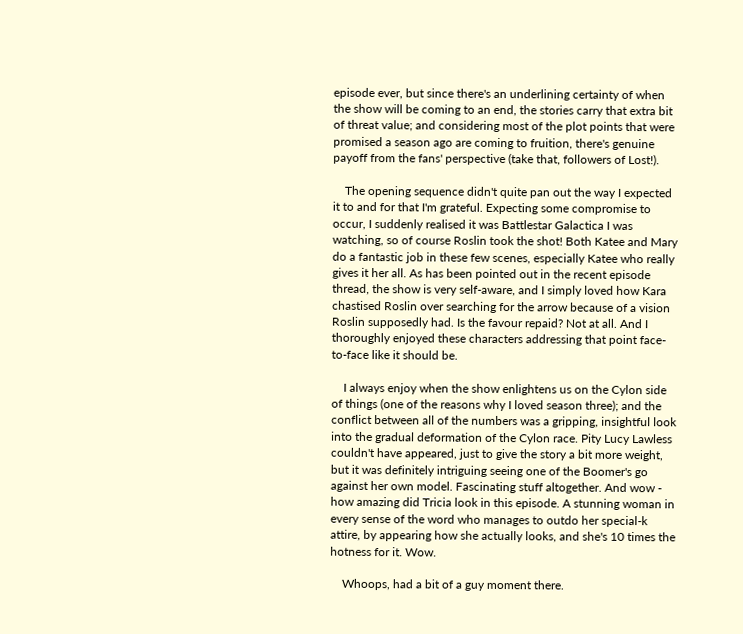episode ever, but since there's an underlining certainty of when the show will be coming to an end, the stories carry that extra bit of threat value; and considering most of the plot points that were promised a season ago are coming to fruition, there's genuine payoff from the fans' perspective (take that, followers of Lost!).

    The opening sequence didn't quite pan out the way I expected it to and for that I'm grateful. Expecting some compromise to occur, I suddenly realised it was Battlestar Galactica I was watching, so of course Roslin took the shot! Both Katee and Mary do a fantastic job in these few scenes, especially Katee who really gives it her all. As has been pointed out in the recent episode thread, the show is very self-aware, and I simply loved how Kara chastised Roslin over searching for the arrow because of a vision Roslin supposedly had. Is the favour repaid? Not at all. And I thoroughly enjoyed these characters addressing that point face-to-face like it should be.

    I always enjoy when the show enlightens us on the Cylon side of things (one of the reasons why I loved season three); and the conflict between all of the numbers was a gripping, insightful look into the gradual deformation of the Cylon race. Pity Lucy Lawless couldn't have appeared, just to give the story a bit more weight, but it was definitely intriguing seeing one of the Boomer's go against her own model. Fascinating stuff altogether. And wow - how amazing did Tricia look in this episode. A stunning woman in every sense of the word who manages to outdo her special-k attire, by appearing how she actually looks, and she's 10 times the hotness for it. Wow.

    Whoops, had a bit of a guy moment there.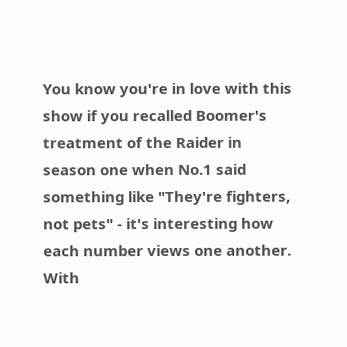You know you're in love with this show if you recalled Boomer's treatment of the Raider in season one when No.1 said something like "They're fighters, not pets" - it's interesting how each number views one another. With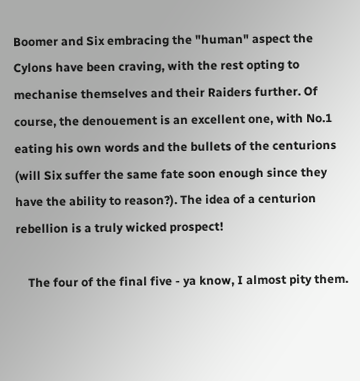Boomer and Six embracing the "human" aspect the Cylons have been craving, with the rest opting to mechanise themselves and their Raiders further. Of course, the denouement is an excellent one, with No.1 eating his own words and the bullets of the centurions (will Six suffer the same fate soon enough since they have the ability to reason?). The idea of a centurion rebellion is a truly wicked prospect!

    The four of the final five - ya know, I almost pity them.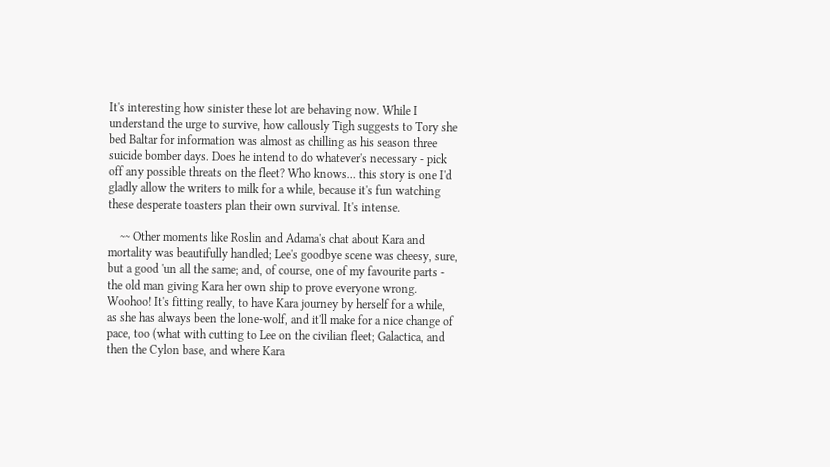It's interesting how sinister these lot are behaving now. While I understand the urge to survive, how callously Tigh suggests to Tory she bed Baltar for information was almost as chilling as his season three suicide bomber days. Does he intend to do whatever's necessary - pick off any possible threats on the fleet? Who knows… this story is one I'd gladly allow the writers to milk for a while, because it's fun watching these desperate toasters plan their own survival. It's intense.

    ~~ Other moments like Roslin and Adama's chat about Kara and mortality was beautifully handled; Lee's goodbye scene was cheesy, sure, but a good 'un all the same; and, of course, one of my favourite parts - the old man giving Kara her own ship to prove everyone wrong. Woohoo! It's fitting really, to have Kara journey by herself for a while, as she has always been the lone-wolf, and it'll make for a nice change of pace, too (what with cutting to Lee on the civilian fleet; Galactica, and then the Cylon base, and where Kara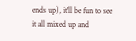ends up), it'll be fun to see it all mixed up and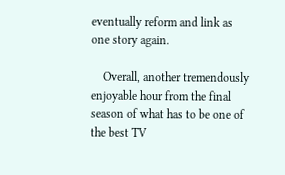eventually reform and link as one story again.

    Overall, another tremendously enjoyable hour from the final season of what has to be one of the best TV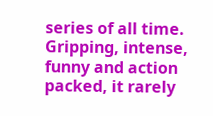series of all time. Gripping, intense, funny and action packed, it rarely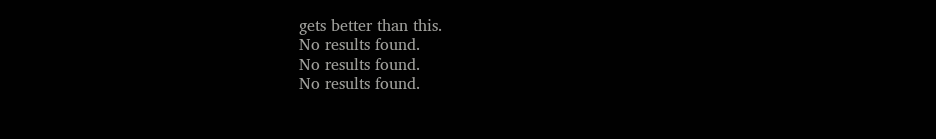gets better than this.
No results found.
No results found.
No results found.